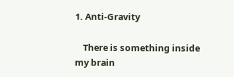1. Anti-Gravity

    There is something inside my brain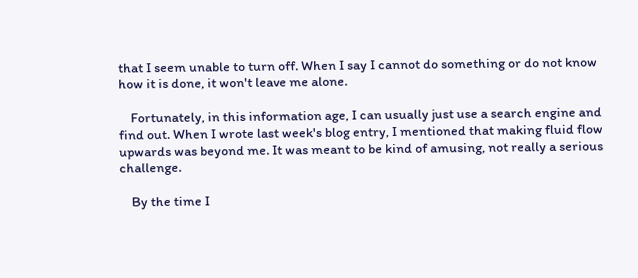that I seem unable to turn off. When I say I cannot do something or do not know how it is done, it won't leave me alone.

    Fortunately, in this information age, I can usually just use a search engine and find out. When I wrote last week's blog entry, I mentioned that making fluid flow upwards was beyond me. It was meant to be kind of amusing, not really a serious challenge.

    By the time I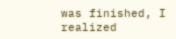was finished, I realized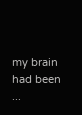my brain had been ...